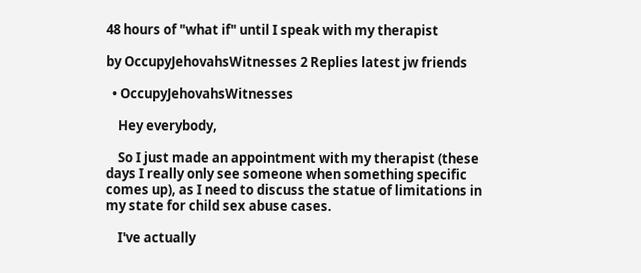48 hours of "what if" until I speak with my therapist

by OccupyJehovahsWitnesses 2 Replies latest jw friends

  • OccupyJehovahsWitnesses

    Hey everybody,

    So I just made an appointment with my therapist (these days I really only see someone when something specific comes up), as I need to discuss the statue of limitations in my state for child sex abuse cases.

    I've actually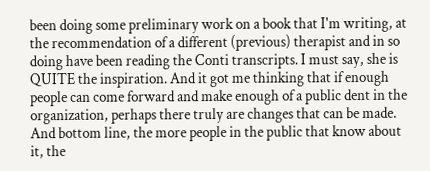been doing some preliminary work on a book that I'm writing, at the recommendation of a different (previous) therapist and in so doing have been reading the Conti transcripts. I must say, she is QUITE the inspiration. And it got me thinking that if enough people can come forward and make enough of a public dent in the organization, perhaps there truly are changes that can be made. And bottom line, the more people in the public that know about it, the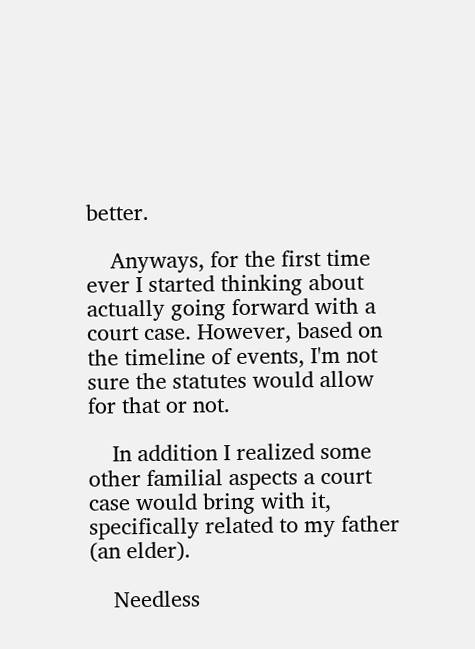better.

    Anyways, for the first time ever I started thinking about actually going forward with a court case. However, based on the timeline of events, I'm not sure the statutes would allow for that or not.

    In addition I realized some other familial aspects a court case would bring with it, specifically related to my father (an elder).

    Needless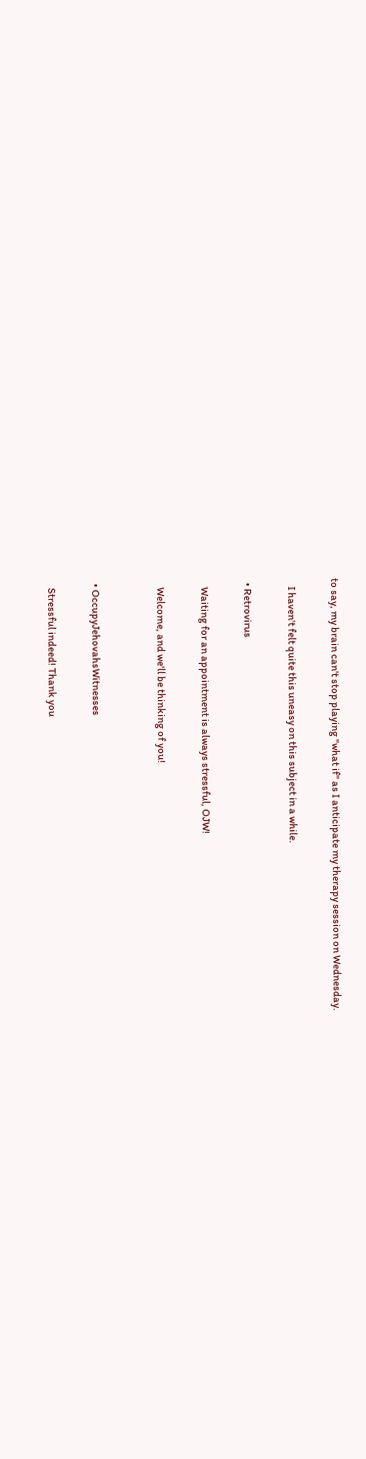to say, my brain can't stop playing "what if" as I anticipate my therapy session on Wednesday.

    I haven't felt quite this uneasy on this subject in a while.

  • Retrovirus

    Waiting for an appointment is always stressful, OJW!

    Welcome, and we'll be thinking of you!


  • OccupyJehovahsWitnesses

    Stressful indeed! Thank you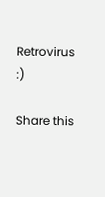Retrovirus :)

Share this